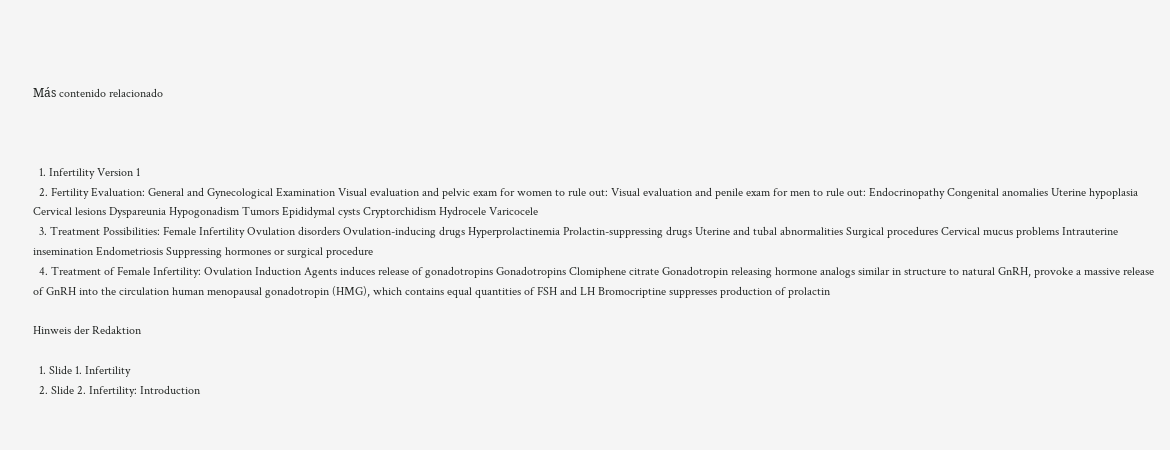Más contenido relacionado



  1. Infertility Version 1
  2. Fertility Evaluation: General and Gynecological Examination Visual evaluation and pelvic exam for women to rule out: Visual evaluation and penile exam for men to rule out: Endocrinopathy Congenital anomalies Uterine hypoplasia Cervical lesions Dyspareunia Hypogonadism Tumors Epididymal cysts Cryptorchidism Hydrocele Varicocele
  3. Treatment Possibilities: Female Infertility Ovulation disorders Ovulation-inducing drugs Hyperprolactinemia Prolactin-suppressing drugs Uterine and tubal abnormalities Surgical procedures Cervical mucus problems Intrauterine insemination Endometriosis Suppressing hormones or surgical procedure
  4. Treatment of Female Infertility: Ovulation Induction Agents induces release of gonadotropins Gonadotropins Clomiphene citrate Gonadotropin releasing hormone analogs similar in structure to natural GnRH, provoke a massive release of GnRH into the circulation human menopausal gonadotropin (HMG), which contains equal quantities of FSH and LH Bromocriptine suppresses production of prolactin

Hinweis der Redaktion

  1. Slide 1. Infertility
  2. Slide 2. Infertility: Introduction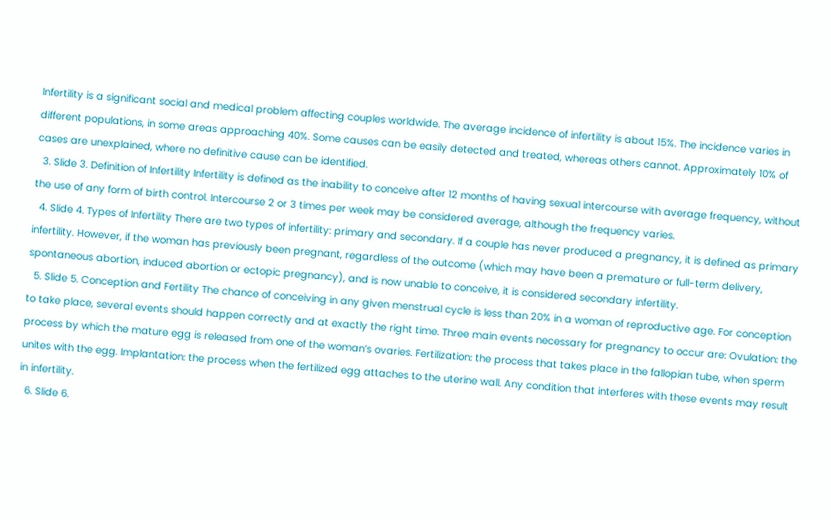Infertility is a significant social and medical problem affecting couples worldwide. The average incidence of infertility is about 15%. The incidence varies in different populations, in some areas approaching 40%. Some causes can be easily detected and treated, whereas others cannot. Approximately 10% of cases are unexplained, where no definitive cause can be identified.
  3. Slide 3. Definition of Infertility Infertility is defined as the inability to conceive after 12 months of having sexual intercourse with average frequency, without the use of any form of birth control. Intercourse 2 or 3 times per week may be considered average, although the frequency varies.
  4. Slide 4. Types of Infertility There are two types of infertility: primary and secondary. If a couple has never produced a pregnancy, it is defined as primary infertility. However, if the woman has previously been pregnant, regardless of the outcome (which may have been a premature or full-term delivery, spontaneous abortion, induced abortion or ectopic pregnancy), and is now unable to conceive, it is considered secondary infertility.
  5. Slide 5. Conception and Fertility The chance of conceiving in any given menstrual cycle is less than 20% in a woman of reproductive age. For conception to take place, several events should happen correctly and at exactly the right time. Three main events necessary for pregnancy to occur are: Ovulation: the process by which the mature egg is released from one of the woman’s ovaries. Fertilization: the process that takes place in the fallopian tube, when sperm unites with the egg. Implantation: the process when the fertilized egg attaches to the uterine wall. Any condition that interferes with these events may result in infertility.
  6. Slide 6.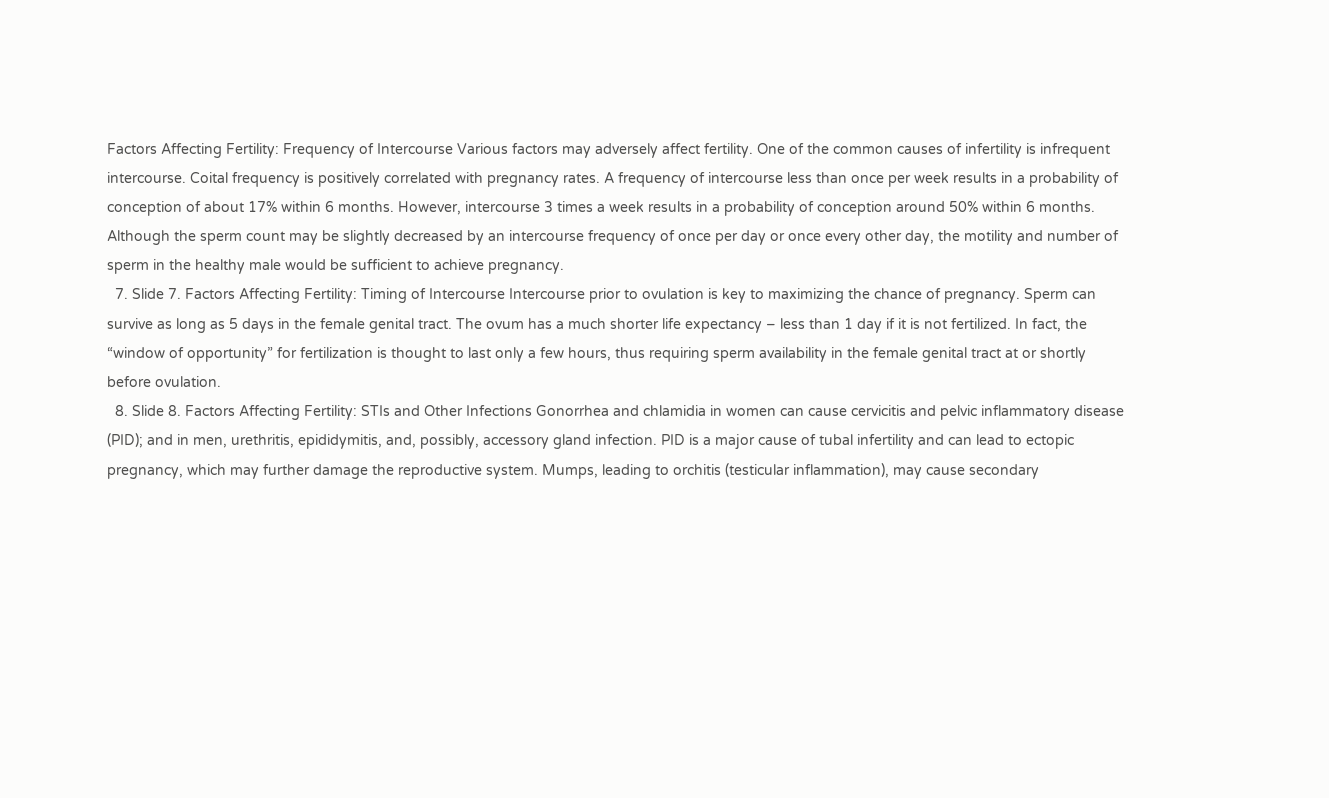Factors Affecting Fertility: Frequency of Intercourse Various factors may adversely affect fertility. One of the common causes of infertility is infrequent intercourse. Coital frequency is positively correlated with pregnancy rates. A frequency of intercourse less than once per week results in a probability of conception of about 17% within 6 months. However, intercourse 3 times a week results in a probability of conception around 50% within 6 months. Although the sperm count may be slightly decreased by an intercourse frequency of once per day or once every other day, the motility and number of sperm in the healthy male would be sufficient to achieve pregnancy.
  7. Slide 7. Factors Affecting Fertility: Timing of Intercourse Intercourse prior to ovulation is key to maximizing the chance of pregnancy. Sperm can survive as long as 5 days in the female genital tract. The ovum has a much shorter life expectancy – less than 1 day if it is not fertilized. In fact, the “window of opportunity” for fertilization is thought to last only a few hours, thus requiring sperm availability in the female genital tract at or shortly before ovulation.
  8. Slide 8. Factors Affecting Fertility: STIs and Other Infections Gonorrhea and chlamidia in women can cause cervicitis and pelvic inflammatory disease (PID); and in men, urethritis, epididymitis, and, possibly, accessory gland infection. PID is a major cause of tubal infertility and can lead to ectopic pregnancy, which may further damage the reproductive system. Mumps, leading to orchitis (testicular inflammation), may cause secondary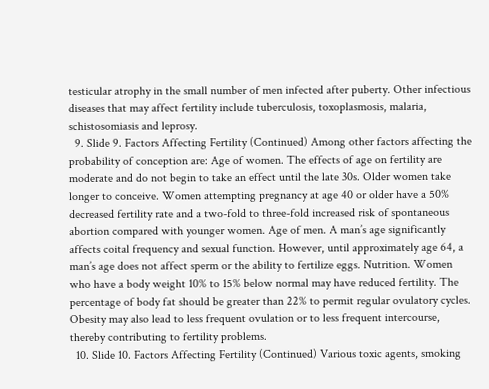testicular atrophy in the small number of men infected after puberty. Other infectious diseases that may affect fertility include tuberculosis, toxoplasmosis, malaria, schistosomiasis and leprosy.
  9. Slide 9. Factors Affecting Fertility (Continued) Among other factors affecting the probability of conception are: Age of women. The effects of age on fertility are moderate and do not begin to take an effect until the late 30s. Older women take longer to conceive. Women attempting pregnancy at age 40 or older have a 50% decreased fertility rate and a two-fold to three-fold increased risk of spontaneous abortion compared with younger women. Age of men. A man’s age significantly affects coital frequency and sexual function. However, until approximately age 64, a man’s age does not affect sperm or the ability to fertilize eggs. Nutrition. Women who have a body weight 10% to 15% below normal may have reduced fertility. The percentage of body fat should be greater than 22% to permit regular ovulatory cycles. Obesity may also lead to less frequent ovulation or to less frequent intercourse, thereby contributing to fertility problems.
  10. Slide 10. Factors Affecting Fertility (Continued) Various toxic agents, smoking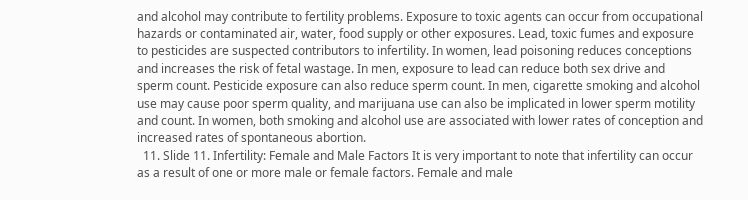and alcohol may contribute to fertility problems. Exposure to toxic agents can occur from occupational hazards or contaminated air, water, food supply or other exposures. Lead, toxic fumes and exposure to pesticides are suspected contributors to infertility. In women, lead poisoning reduces conceptions and increases the risk of fetal wastage. In men, exposure to lead can reduce both sex drive and sperm count. Pesticide exposure can also reduce sperm count. In men, cigarette smoking and alcohol use may cause poor sperm quality, and marijuana use can also be implicated in lower sperm motility and count. In women, both smoking and alcohol use are associated with lower rates of conception and increased rates of spontaneous abortion.
  11. Slide 11. Infertility: Female and Male Factors It is very important to note that infertility can occur as a result of one or more male or female factors. Female and male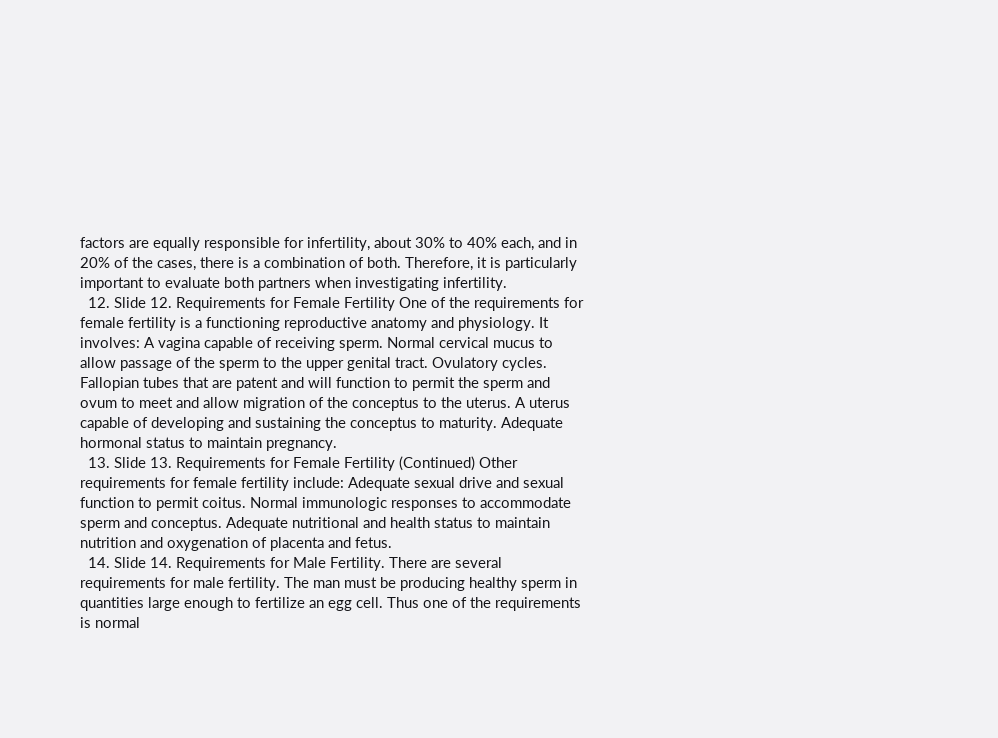factors are equally responsible for infertility, about 30% to 40% each, and in 20% of the cases, there is a combination of both. Therefore, it is particularly important to evaluate both partners when investigating infertility.
  12. Slide 12. Requirements for Female Fertility One of the requirements for female fertility is a functioning reproductive anatomy and physiology. It involves: A vagina capable of receiving sperm. Normal cervical mucus to allow passage of the sperm to the upper genital tract. Ovulatory cycles. Fallopian tubes that are patent and will function to permit the sperm and ovum to meet and allow migration of the conceptus to the uterus. A uterus capable of developing and sustaining the conceptus to maturity. Adequate hormonal status to maintain pregnancy.
  13. Slide 13. Requirements for Female Fertility (Continued) Other requirements for female fertility include: Adequate sexual drive and sexual function to permit coitus. Normal immunologic responses to accommodate sperm and conceptus. Adequate nutritional and health status to maintain nutrition and oxygenation of placenta and fetus.
  14. Slide 14. Requirements for Male Fertility. There are several requirements for male fertility. The man must be producing healthy sperm in quantities large enough to fertilize an egg cell. Thus one of the requirements is normal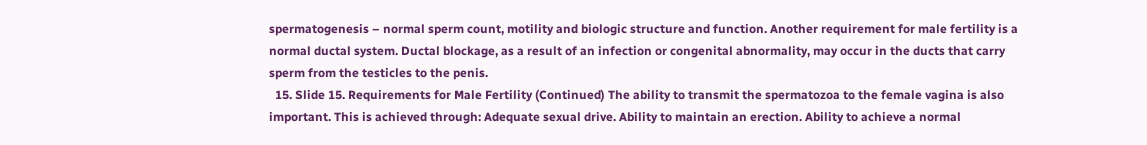spermatogenesis – normal sperm count, motility and biologic structure and function. Another requirement for male fertility is a normal ductal system. Ductal blockage, as a result of an infection or congenital abnormality, may occur in the ducts that carry sperm from the testicles to the penis.
  15. Slide 15. Requirements for Male Fertility (Continued) The ability to transmit the spermatozoa to the female vagina is also important. This is achieved through: Adequate sexual drive. Ability to maintain an erection. Ability to achieve a normal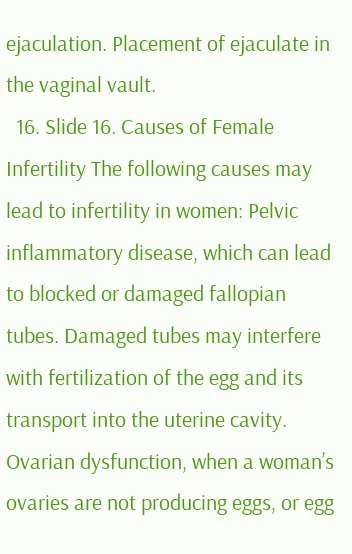ejaculation. Placement of ejaculate in the vaginal vault.
  16. Slide 16. Causes of Female Infertility The following causes may lead to infertility in women: Pelvic inflammatory disease, which can lead to blocked or damaged fallopian tubes. Damaged tubes may interfere with fertilization of the egg and its transport into the uterine cavity. Ovarian dysfunction, when a woman’s ovaries are not producing eggs, or egg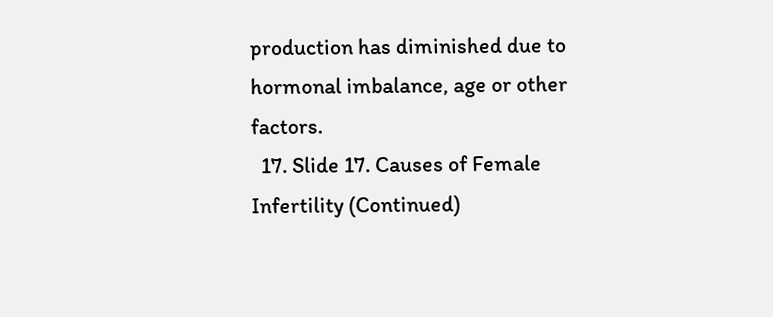production has diminished due to hormonal imbalance, age or other factors.
  17. Slide 17. Causes of Female Infertility (Continued)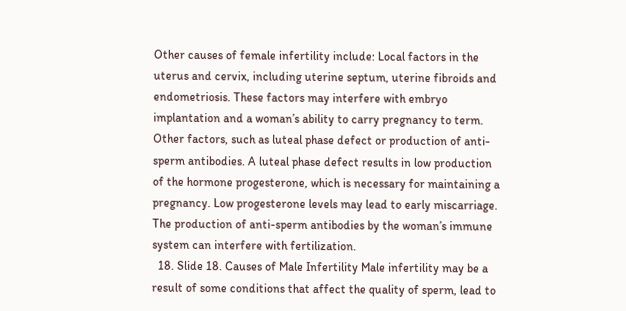Other causes of female infertility include: Local factors in the uterus and cervix, including uterine septum, uterine fibroids and endometriosis. These factors may interfere with embryo implantation and a woman’s ability to carry pregnancy to term. Other factors, such as luteal phase defect or production of anti-sperm antibodies. A luteal phase defect results in low production of the hormone progesterone, which is necessary for maintaining a pregnancy. Low progesterone levels may lead to early miscarriage. The production of anti-sperm antibodies by the woman’s immune system can interfere with fertilization.
  18. Slide 18. Causes of Male Infertility Male infertility may be a result of some conditions that affect the quality of sperm, lead to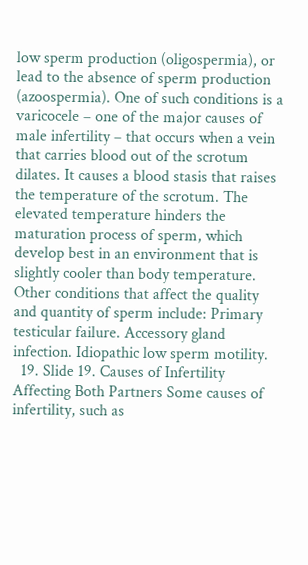low sperm production (oligospermia), or lead to the absence of sperm production (azoospermia). One of such conditions is a varicocele – one of the major causes of male infertility – that occurs when a vein that carries blood out of the scrotum dilates. It causes a blood stasis that raises the temperature of the scrotum. The elevated temperature hinders the maturation process of sperm, which develop best in an environment that is slightly cooler than body temperature. Other conditions that affect the quality and quantity of sperm include: Primary testicular failure. Accessory gland infection. Idiopathic low sperm motility.
  19. Slide 19. Causes of Infertility Affecting Both Partners Some causes of infertility, such as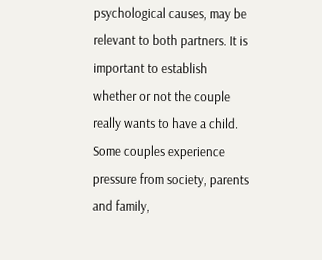psychological causes, may be relevant to both partners. It is important to establish whether or not the couple really wants to have a child. Some couples experience pressure from society, parents and family,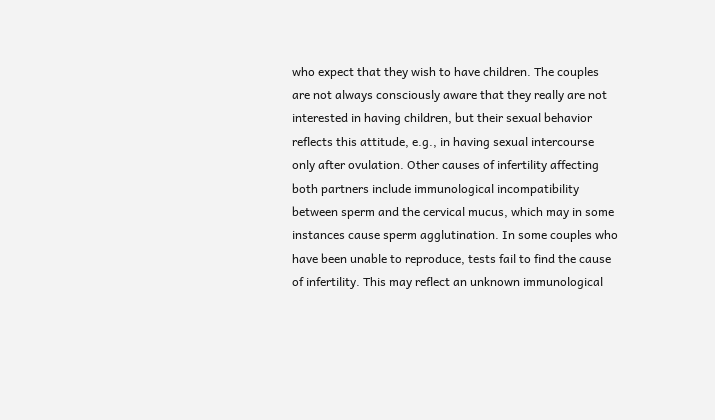who expect that they wish to have children. The couples are not always consciously aware that they really are not interested in having children, but their sexual behavior reflects this attitude, e.g., in having sexual intercourse only after ovulation. Other causes of infertility affecting both partners include immunological incompatibility between sperm and the cervical mucus, which may in some instances cause sperm agglutination. In some couples who have been unable to reproduce, tests fail to find the cause of infertility. This may reflect an unknown immunological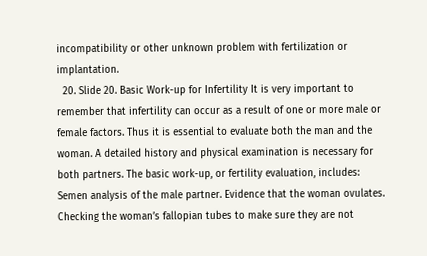incompatibility or other unknown problem with fertilization or implantation.
  20. Slide 20. Basic Work-up for Infertility It is very important to remember that infertility can occur as a result of one or more male or female factors. Thus it is essential to evaluate both the man and the woman. A detailed history and physical examination is necessary for both partners. The basic work-up, or fertility evaluation, includes: Semen analysis of the male partner. Evidence that the woman ovulates. Checking the woman’s fallopian tubes to make sure they are not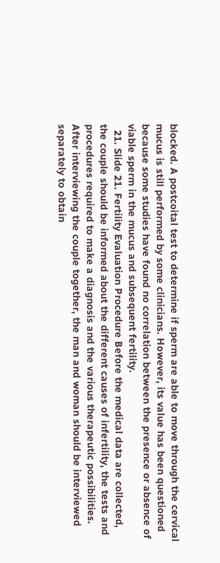blocked. A postcoital test to determine if sperm are able to move through the cervical mucus is still performed by some clinicians. However, its value has been questioned because some studies have found no correlation between the presence or absence of viable sperm in the mucus and subsequent fertility.
  21. Slide 21. Fertility Evaluation Procedure Before the medical data are collected, the couple should be informed about the different causes of infertility, the tests and procedures required to make a diagnosis and the various therapeutic possibilities. After interviewing the couple together, the man and woman should be interviewed separately to obtain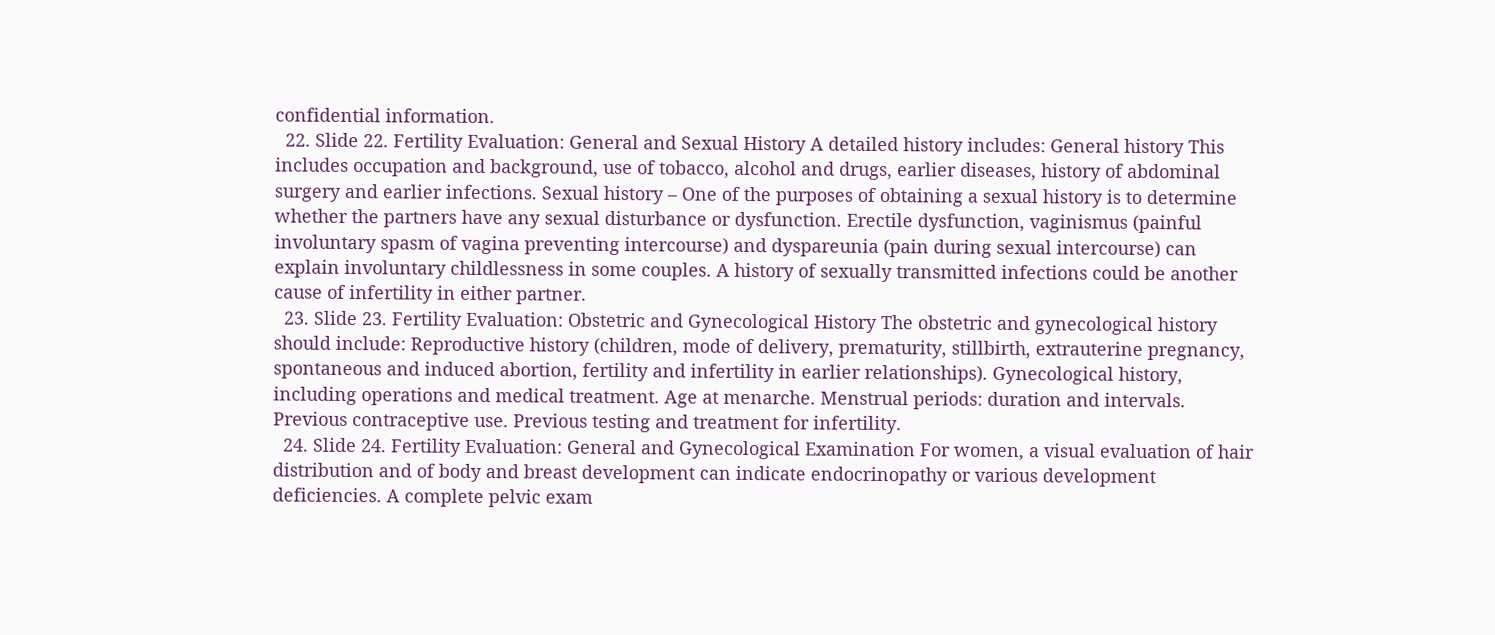confidential information.
  22. Slide 22. Fertility Evaluation: General and Sexual History A detailed history includes: General history This includes occupation and background, use of tobacco, alcohol and drugs, earlier diseases, history of abdominal surgery and earlier infections. Sexual history – One of the purposes of obtaining a sexual history is to determine whether the partners have any sexual disturbance or dysfunction. Erectile dysfunction, vaginismus (painful involuntary spasm of vagina preventing intercourse) and dyspareunia (pain during sexual intercourse) can explain involuntary childlessness in some couples. A history of sexually transmitted infections could be another cause of infertility in either partner.
  23. Slide 23. Fertility Evaluation: Obstetric and Gynecological History The obstetric and gynecological history should include: Reproductive history (children, mode of delivery, prematurity, stillbirth, extrauterine pregnancy, spontaneous and induced abortion, fertility and infertility in earlier relationships). Gynecological history, including operations and medical treatment. Age at menarche. Menstrual periods: duration and intervals. Previous contraceptive use. Previous testing and treatment for infertility.
  24. Slide 24. Fertility Evaluation: General and Gynecological Examination For women, a visual evaluation of hair distribution and of body and breast development can indicate endocrinopathy or various development deficiencies. A complete pelvic exam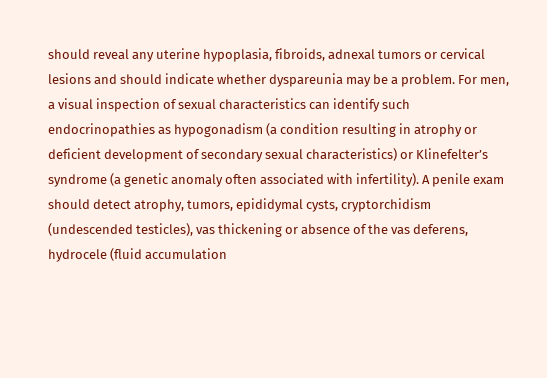should reveal any uterine hypoplasia, fibroids, adnexal tumors or cervical lesions and should indicate whether dyspareunia may be a problem. For men, a visual inspection of sexual characteristics can identify such endocrinopathies as hypogonadism (a condition resulting in atrophy or deficient development of secondary sexual characteristics) or Klinefelter’s syndrome (a genetic anomaly often associated with infertility). A penile exam should detect atrophy, tumors, epididymal cysts, cryptorchidism (undescended testicles), vas thickening or absence of the vas deferens, hydrocele (fluid accumulation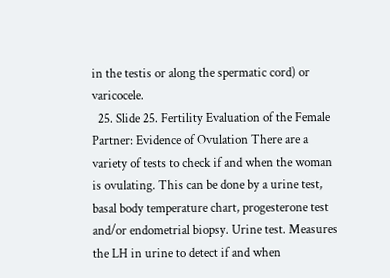in the testis or along the spermatic cord) or varicocele.
  25. Slide 25. Fertility Evaluation of the Female Partner: Evidence of Ovulation There are a variety of tests to check if and when the woman is ovulating. This can be done by a urine test, basal body temperature chart, progesterone test and/or endometrial biopsy. Urine test. Measures the LH in urine to detect if and when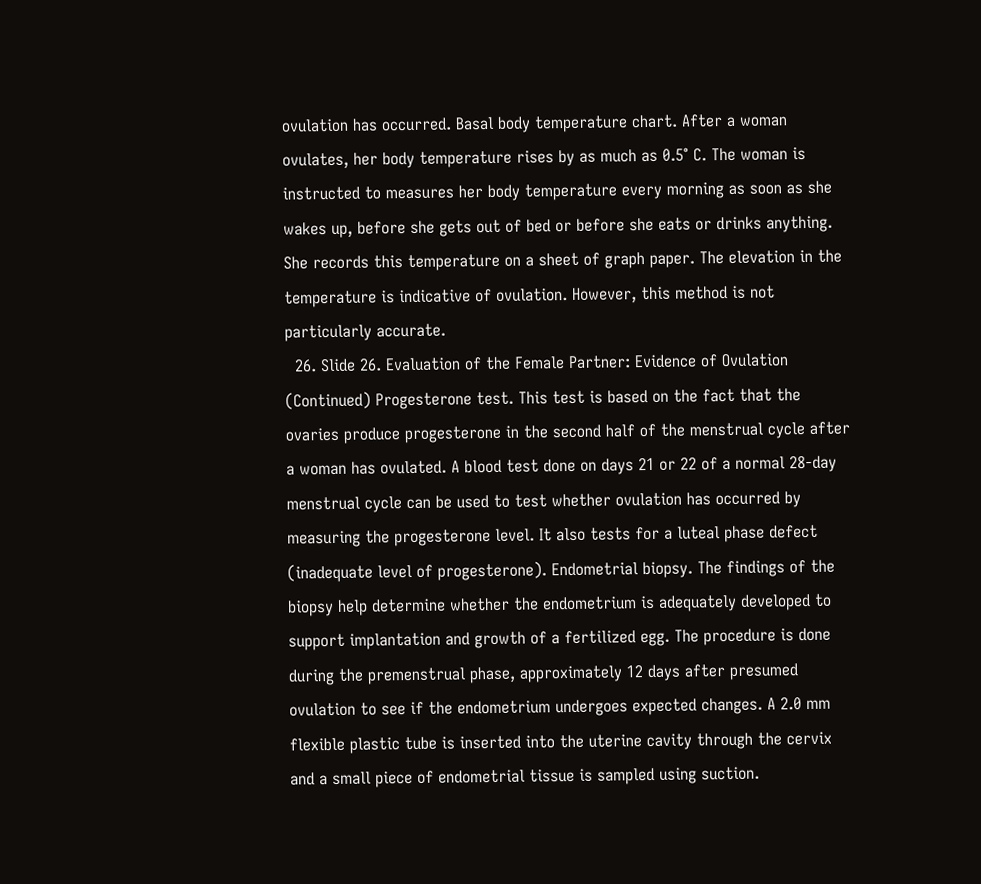ovulation has occurred. Basal body temperature chart. After a woman ovulates, her body temperature rises by as much as 0.5° C. The woman is instructed to measures her body temperature every morning as soon as she wakes up, before she gets out of bed or before she eats or drinks anything. She records this temperature on a sheet of graph paper. The elevation in the temperature is indicative of ovulation. However, this method is not particularly accurate.
  26. Slide 26. Evaluation of the Female Partner: Evidence of Ovulation (Continued) Progesterone test. This test is based on the fact that the ovaries produce progesterone in the second half of the menstrual cycle after a woman has ovulated. A blood test done on days 21 or 22 of a normal 28-day menstrual cycle can be used to test whether ovulation has occurred by measuring the progesterone level. It also tests for a luteal phase defect (inadequate level of progesterone). Endometrial biopsy. The findings of the biopsy help determine whether the endometrium is adequately developed to support implantation and growth of a fertilized egg. The procedure is done during the premenstrual phase, approximately 12 days after presumed ovulation to see if the endometrium undergoes expected changes. A 2.0 mm flexible plastic tube is inserted into the uterine cavity through the cervix and a small piece of endometrial tissue is sampled using suction.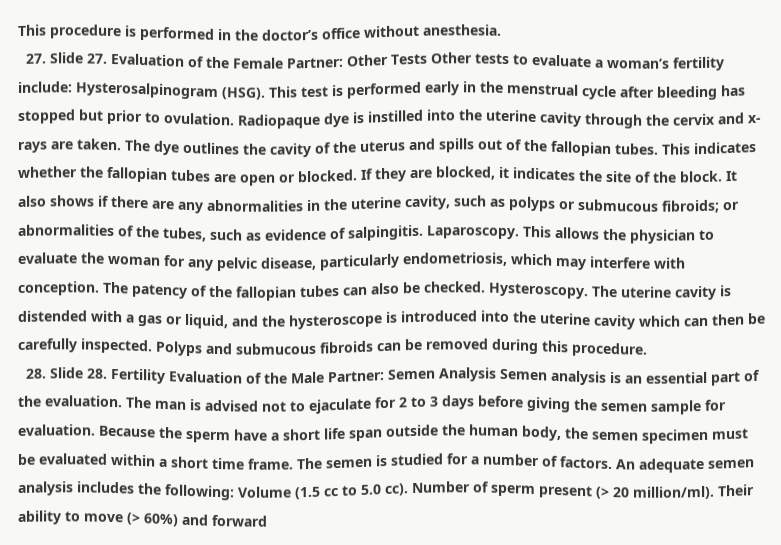This procedure is performed in the doctor’s office without anesthesia.
  27. Slide 27. Evaluation of the Female Partner: Other Tests Other tests to evaluate a woman’s fertility include: Hysterosalpinogram (HSG). This test is performed early in the menstrual cycle after bleeding has stopped but prior to ovulation. Radiopaque dye is instilled into the uterine cavity through the cervix and x-rays are taken. The dye outlines the cavity of the uterus and spills out of the fallopian tubes. This indicates whether the fallopian tubes are open or blocked. If they are blocked, it indicates the site of the block. It also shows if there are any abnormalities in the uterine cavity, such as polyps or submucous fibroids; or abnormalities of the tubes, such as evidence of salpingitis. Laparoscopy. This allows the physician to evaluate the woman for any pelvic disease, particularly endometriosis, which may interfere with conception. The patency of the fallopian tubes can also be checked. Hysteroscopy. The uterine cavity is distended with a gas or liquid, and the hysteroscope is introduced into the uterine cavity which can then be carefully inspected. Polyps and submucous fibroids can be removed during this procedure.
  28. Slide 28. Fertility Evaluation of the Male Partner: Semen Analysis Semen analysis is an essential part of the evaluation. The man is advised not to ejaculate for 2 to 3 days before giving the semen sample for evaluation. Because the sperm have a short life span outside the human body, the semen specimen must be evaluated within a short time frame. The semen is studied for a number of factors. An adequate semen analysis includes the following: Volume (1.5 cc to 5.0 cc). Number of sperm present (> 20 million/ml). Their ability to move (> 60%) and forward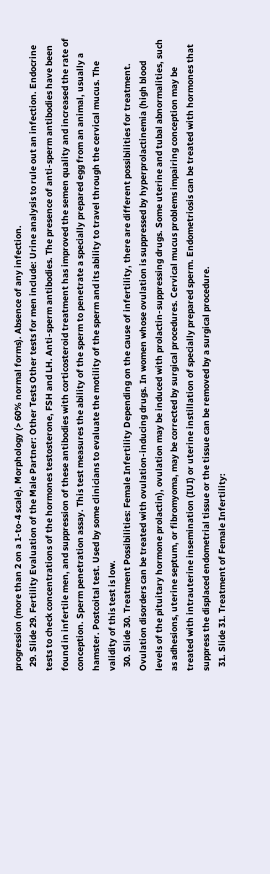progression (more than 2 on a 1-to-4 scale). Morphology (> 60% normal forms). Absence of any infection.
  29. Slide 29. Fertility Evaluation of the Male Partner: Other Tests Other tests for men include: Urine analysis to rule out an infection. Endocrine tests to check concentrations of the hormones testosterone, FSH and LH. Anti-sperm antibodies. The presence of anti-sperm antibodies have been found in infertile men, and suppression of these antibodies with corticosteroid treatment has improved the semen quality and increased the rate of conception. Sperm penetration assay. This test measures the ability of the sperm to penetrate a specially prepared egg from an animal, usually a hamster. Postcoital test. Used by some clinicians to evaluate the motility of the sperm and its ability to travel through the cervical mucus. The validity of this test is low.
  30. Slide 30. Treatment Possibilities: Female Infertility Depending on the cause of infertility, there are different possibilities for treatment. Ovulation disorders can be treated with ovulation-inducing drugs. In women whose ovulation is suppressed by hyperprolactinemia (high blood levels of the pituitary hormone prolactin), ovulation may be induced with prolactin-suppressing drugs. Some uterine and tubal abnormalities, such as adhesions, uterine septum, or fibromyoma, may be corrected by surgical procedures. Cervical mucus problems impairing conception may be treated with intrauterine insemination (IUI) or uterine instillation of specially prepared sperm. Endometriosis can be treated with hormones that suppress the displaced endometrial tissue or the tissue can be removed by a surgical procedure.
  31. Slide 31. Treatment of Female Infertility: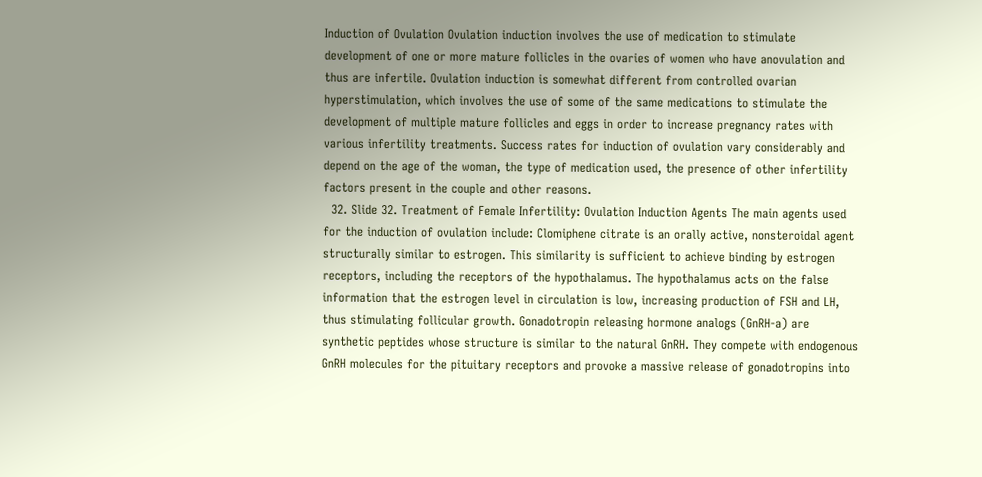Induction of Ovulation Ovulation induction involves the use of medication to stimulate development of one or more mature follicles in the ovaries of women who have anovulation and thus are infertile. Ovulation induction is somewhat different from controlled ovarian hyperstimulation, which involves the use of some of the same medications to stimulate the development of multiple mature follicles and eggs in order to increase pregnancy rates with various infertility treatments. Success rates for induction of ovulation vary considerably and depend on the age of the woman, the type of medication used, the presence of other infertility factors present in the couple and other reasons.
  32. Slide 32. Treatment of Female Infertility: Ovulation Induction Agents The main agents used for the induction of ovulation include: Clomiphene citrate is an orally active, nonsteroidal agent structurally similar to estrogen. This similarity is sufficient to achieve binding by estrogen receptors, including the receptors of the hypothalamus. The hypothalamus acts on the false information that the estrogen level in circulation is low, increasing production of FSH and LH, thus stimulating follicular growth. Gonadotropin releasing hormone analogs (GnRH-a) are synthetic peptides whose structure is similar to the natural GnRH. They compete with endogenous GnRH molecules for the pituitary receptors and provoke a massive release of gonadotropins into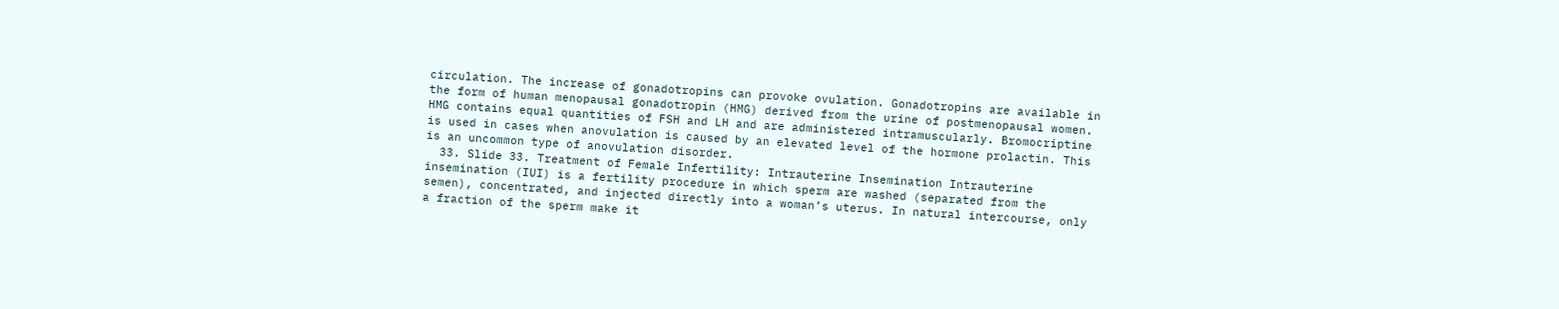circulation. The increase of gonadotropins can provoke ovulation. Gonadotropins are available in the form of human menopausal gonadotropin (HMG) derived from the urine of postmenopausal women. HMG contains equal quantities of FSH and LH and are administered intramuscularly. Bromocriptine is used in cases when anovulation is caused by an elevated level of the hormone prolactin. This is an uncommon type of anovulation disorder.
  33. Slide 33. Treatment of Female Infertility: Intrauterine Insemination Intrauterine insemination (IUI) is a fertility procedure in which sperm are washed (separated from the semen), concentrated, and injected directly into a woman’s uterus. In natural intercourse, only a fraction of the sperm make it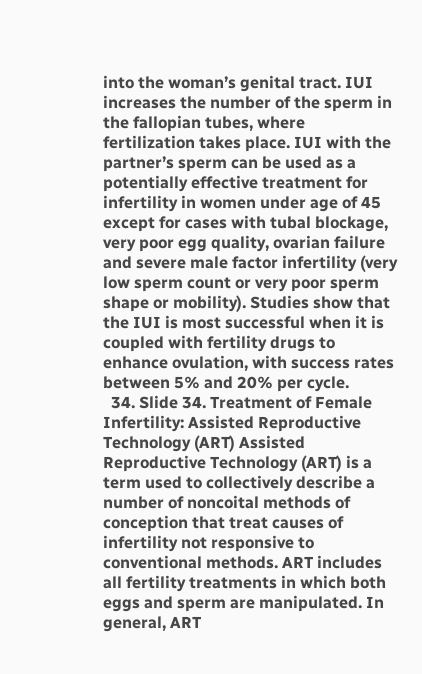into the woman’s genital tract. IUI increases the number of the sperm in the fallopian tubes, where fertilization takes place. IUI with the partner’s sperm can be used as a potentially effective treatment for infertility in women under age of 45 except for cases with tubal blockage, very poor egg quality, ovarian failure and severe male factor infertility (very low sperm count or very poor sperm shape or mobility). Studies show that the IUI is most successful when it is coupled with fertility drugs to enhance ovulation, with success rates between 5% and 20% per cycle.
  34. Slide 34. Treatment of Female Infertility: Assisted Reproductive Technology (ART) Assisted Reproductive Technology (ART) is a term used to collectively describe a number of noncoital methods of conception that treat causes of infertility not responsive to conventional methods. ART includes all fertility treatments in which both eggs and sperm are manipulated. In general, ART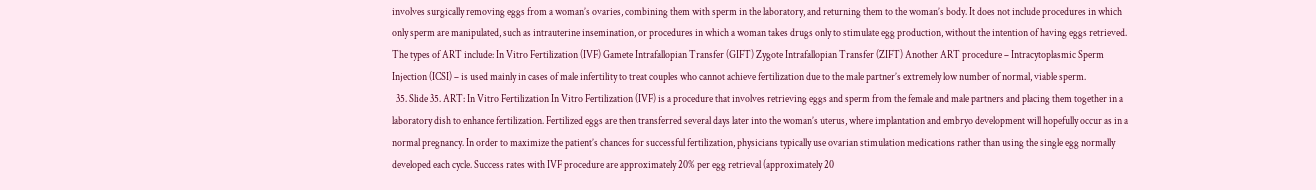involves surgically removing eggs from a woman’s ovaries, combining them with sperm in the laboratory, and returning them to the woman’s body. It does not include procedures in which only sperm are manipulated, such as intrauterine insemination, or procedures in which a woman takes drugs only to stimulate egg production, without the intention of having eggs retrieved. The types of ART include: In Vitro Fertilization (IVF) Gamete Intrafallopian Transfer (GIFT) Zygote Intrafallopian Transfer (ZIFT) Another ART procedure – Intracytoplasmic Sperm Injection (ICSI) – is used mainly in cases of male infertility to treat couples who cannot achieve fertilization due to the male partner’s extremely low number of normal, viable sperm.
  35. Slide 35. ART: In Vitro Fertilization In Vitro Fertilization (IVF) is a procedure that involves retrieving eggs and sperm from the female and male partners and placing them together in a laboratory dish to enhance fertilization. Fertilized eggs are then transferred several days later into the woman’s uterus, where implantation and embryo development will hopefully occur as in a normal pregnancy. In order to maximize the patient’s chances for successful fertilization, physicians typically use ovarian stimulation medications rather than using the single egg normally developed each cycle. Success rates with IVF procedure are approximately 20% per egg retrieval (approximately 20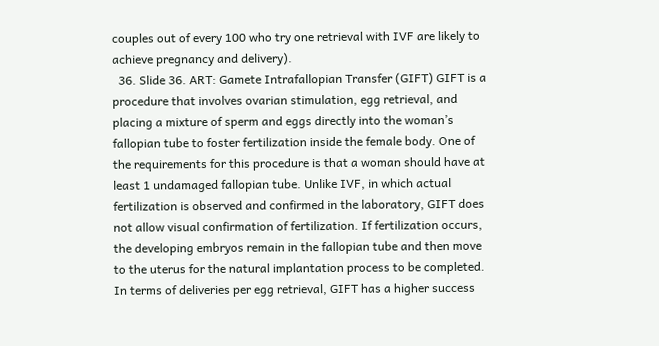couples out of every 100 who try one retrieval with IVF are likely to achieve pregnancy and delivery).
  36. Slide 36. ART: Gamete Intrafallopian Transfer (GIFT) GIFT is a procedure that involves ovarian stimulation, egg retrieval, and placing a mixture of sperm and eggs directly into the woman’s fallopian tube to foster fertilization inside the female body. One of the requirements for this procedure is that a woman should have at least 1 undamaged fallopian tube. Unlike IVF, in which actual fertilization is observed and confirmed in the laboratory, GIFT does not allow visual confirmation of fertilization. If fertilization occurs, the developing embryos remain in the fallopian tube and then move to the uterus for the natural implantation process to be completed. In terms of deliveries per egg retrieval, GIFT has a higher success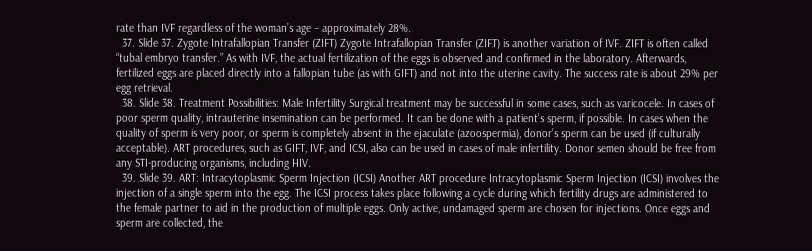rate than IVF regardless of the woman’s age – approximately 28%.
  37. Slide 37. Zygote Intrafallopian Transfer (ZIFT) Zygote Intrafallopian Transfer (ZIFT) is another variation of IVF. ZIFT is often called “tubal embryo transfer.” As with IVF, the actual fertilization of the eggs is observed and confirmed in the laboratory. Afterwards, fertilized eggs are placed directly into a fallopian tube (as with GIFT) and not into the uterine cavity. The success rate is about 29% per egg retrieval.
  38. Slide 38. Treatment Possibilities: Male Infertility Surgical treatment may be successful in some cases, such as varicocele. In cases of poor sperm quality, intrauterine insemination can be performed. It can be done with a patient’s sperm, if possible. In cases when the quality of sperm is very poor, or sperm is completely absent in the ejaculate (azoospermia), donor’s sperm can be used (if culturally acceptable). ART procedures, such as GIFT, IVF, and ICSI, also can be used in cases of male infertility. Donor semen should be free from any STI-producing organisms, including HIV.
  39. Slide 39. ART: Intracytoplasmic Sperm Injection (ICSI) Another ART procedure Intracytoplasmic Sperm Injection (ICSI) involves the injection of a single sperm into the egg. The ICSI process takes place following a cycle during which fertility drugs are administered to the female partner to aid in the production of multiple eggs. Only active, undamaged sperm are chosen for injections. Once eggs and sperm are collected, the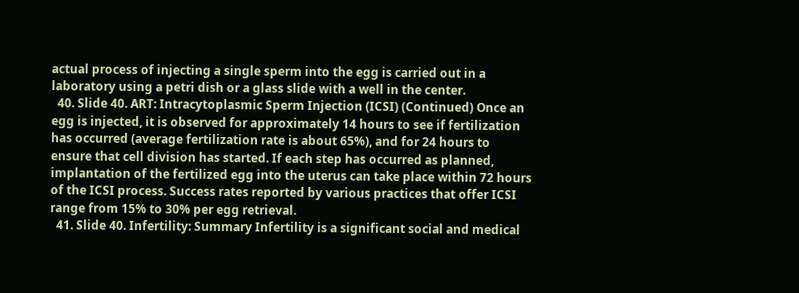actual process of injecting a single sperm into the egg is carried out in a laboratory using a petri dish or a glass slide with a well in the center.
  40. Slide 40. ART: Intracytoplasmic Sperm Injection (ICSI) (Continued) Once an egg is injected, it is observed for approximately 14 hours to see if fertilization has occurred (average fertilization rate is about 65%), and for 24 hours to ensure that cell division has started. If each step has occurred as planned, implantation of the fertilized egg into the uterus can take place within 72 hours of the ICSI process. Success rates reported by various practices that offer ICSI range from 15% to 30% per egg retrieval.
  41. Slide 40. Infertility: Summary Infertility is a significant social and medical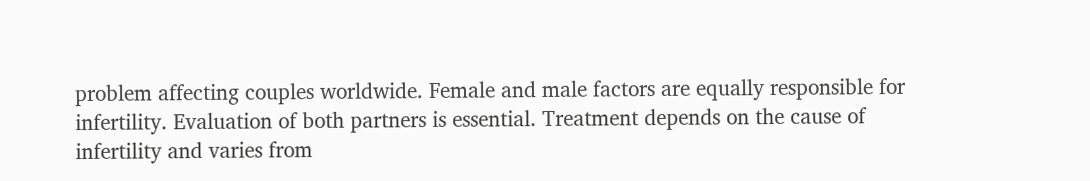problem affecting couples worldwide. Female and male factors are equally responsible for infertility. Evaluation of both partners is essential. Treatment depends on the cause of infertility and varies from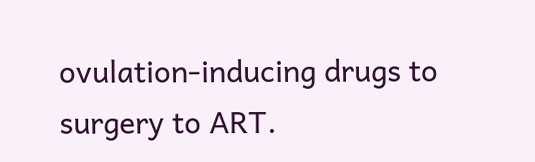ovulation-inducing drugs to surgery to ART.